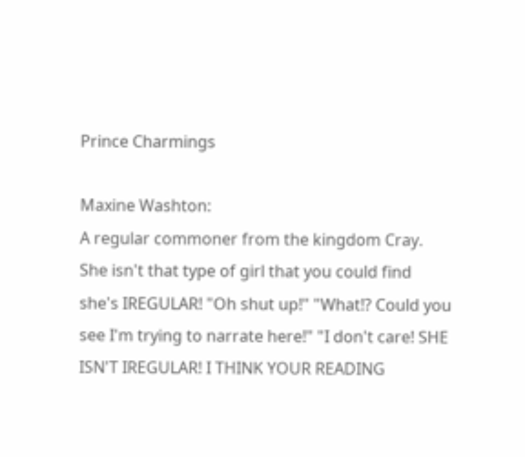Prince Charmings

Maxine Washton:
A regular commoner from the kingdom Cray. She isn't that type of girl that you could find she's IREGULAR! "Oh shut up!" "What!? Could you see I'm trying to narrate here!" "I don't care! SHE ISN'T IREGULAR! I THINK YOUR READING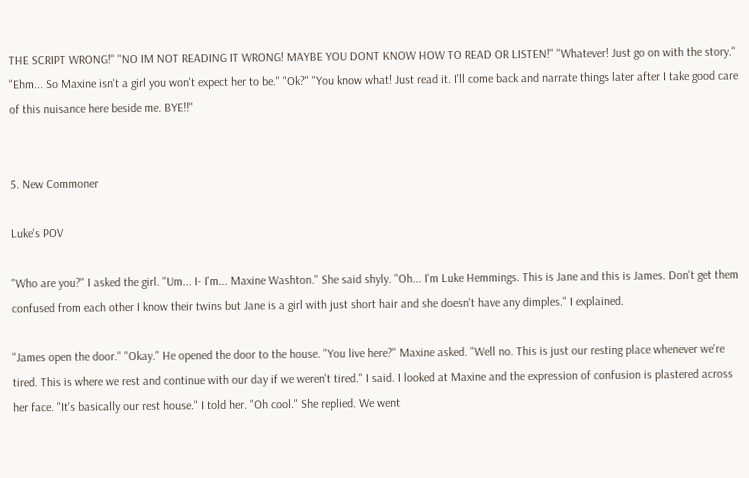THE SCRIPT WRONG!" "NO IM NOT READING IT WRONG! MAYBE YOU DONT KNOW HOW TO READ OR LISTEN!" "Whatever! Just go on with the story." "Ehm... So Maxine isn't a girl you won't expect her to be." "Ok?" "You know what! Just read it. I'll come back and narrate things later after I take good care of this nuisance here beside me. BYE!!"


5. New Commoner

Luke's POV

"Who are you?" I asked the girl. "Um... I- I'm... Maxine Washton." She said shyly. "Oh... I'm Luke Hemmings. This is Jane and this is James. Don't get them confused from each other I know their twins but Jane is a girl with just short hair and she doesn't have any dimples." I explained.

"James open the door." "Okay." He opened the door to the house. "You live here?" Maxine asked. "Well no. This is just our resting place whenever we're tired. This is where we rest and continue with our day if we weren't tired." I said. I looked at Maxine and the expression of confusion is plastered across her face. "It's basically our rest house." I told her. "Oh cool." She replied. We went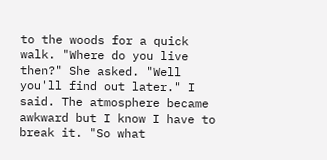to the woods for a quick walk. "Where do you live then?" She asked. "Well you'll find out later." I said. The atmosphere became awkward but I know I have to break it. "So what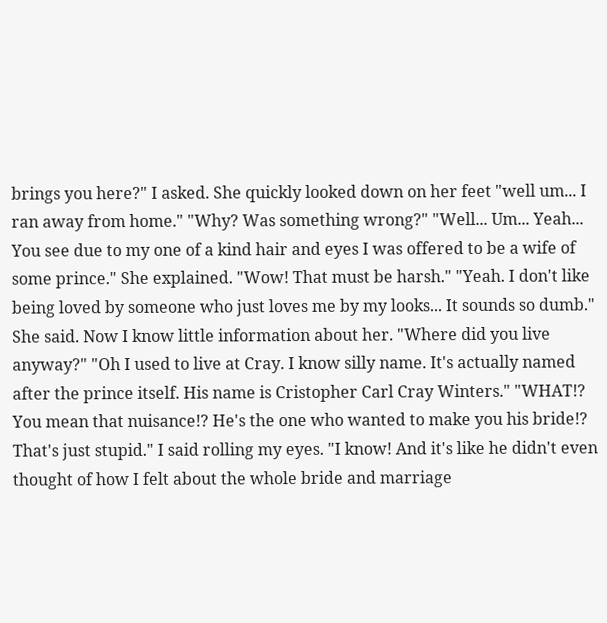brings you here?" I asked. She quickly looked down on her feet "well um... I ran away from home." "Why? Was something wrong?" "Well... Um... Yeah... You see due to my one of a kind hair and eyes I was offered to be a wife of some prince." She explained. "Wow! That must be harsh." "Yeah. I don't like being loved by someone who just loves me by my looks... It sounds so dumb." She said. Now I know little information about her. "Where did you live anyway?" "Oh I used to live at Cray. I know silly name. It's actually named after the prince itself. His name is Cristopher Carl Cray Winters." "WHAT!? You mean that nuisance!? He's the one who wanted to make you his bride!? That's just stupid." I said rolling my eyes. "I know! And it's like he didn't even thought of how I felt about the whole bride and marriage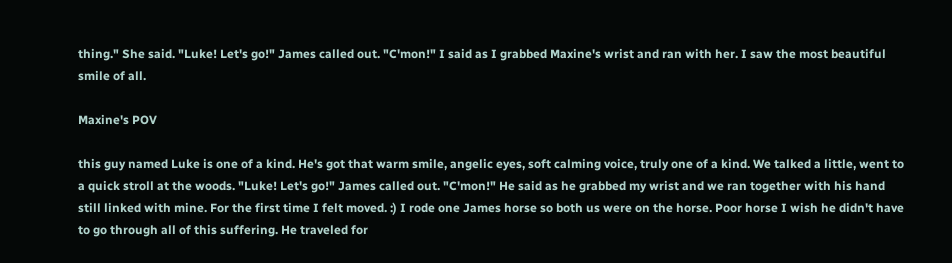thing." She said. "Luke! Let's go!" James called out. "C'mon!" I said as I grabbed Maxine's wrist and ran with her. I saw the most beautiful smile of all.

Maxine's POV

this guy named Luke is one of a kind. He's got that warm smile, angelic eyes, soft calming voice, truly one of a kind. We talked a little, went to a quick stroll at the woods. "Luke! Let's go!" James called out. "C'mon!" He said as he grabbed my wrist and we ran together with his hand still linked with mine. For the first time I felt moved. :) I rode one James horse so both us were on the horse. Poor horse I wish he didn't have to go through all of this suffering. He traveled for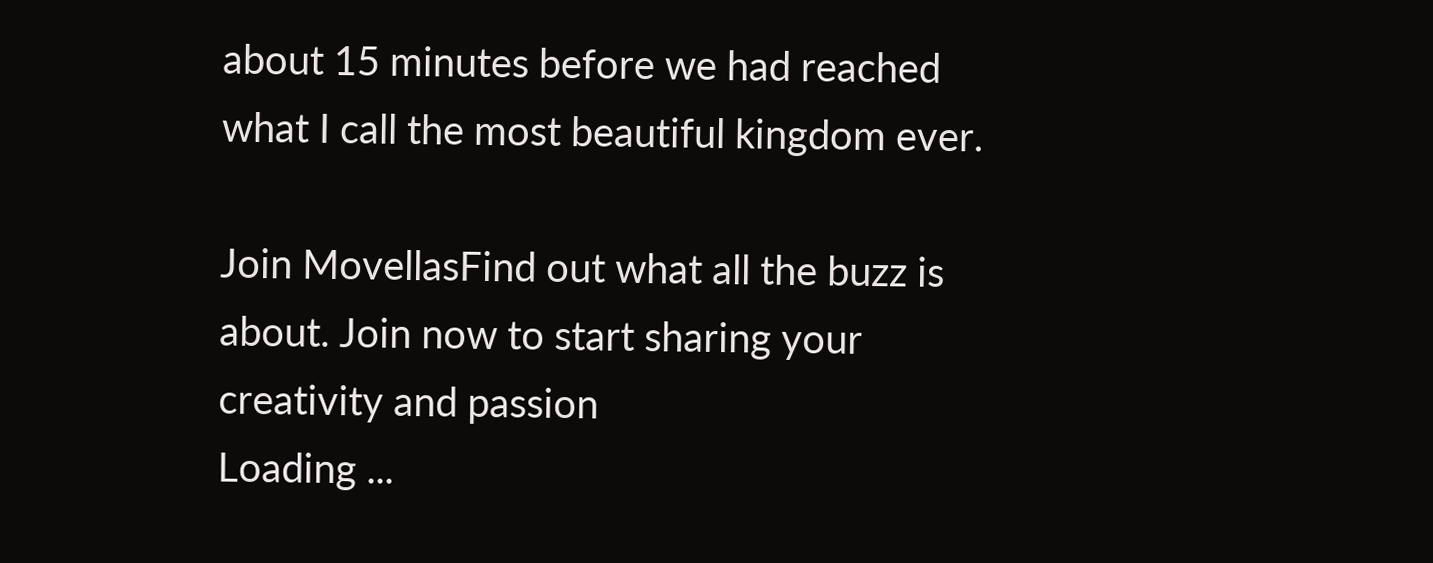about 15 minutes before we had reached what I call the most beautiful kingdom ever.

Join MovellasFind out what all the buzz is about. Join now to start sharing your creativity and passion
Loading ...